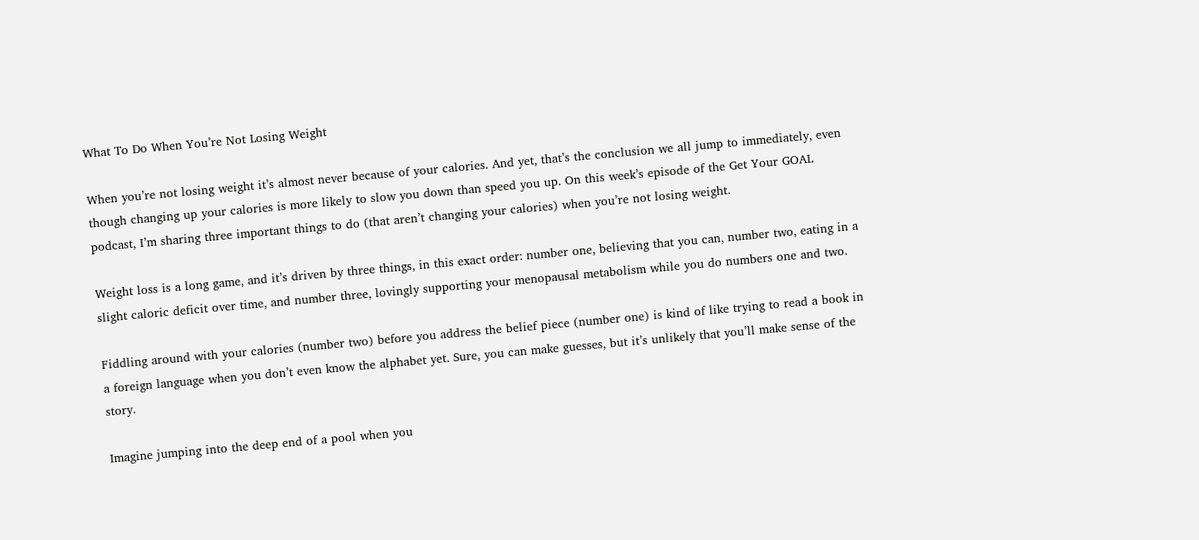What To Do When You’re Not Losing Weight

When you’re not losing weight it’s almost never because of your calories. And yet, that’s the conclusion we all jump to immediately, even though changing up your calories is more likely to slow you down than speed you up. On this week’s episode of the Get Your GOAL podcast, I’m sharing three important things to do (that aren’t changing your calories) when you’re not losing weight.

Weight loss is a long game, and it’s driven by three things, in this exact order: number one, believing that you can, number two, eating in a slight caloric deficit over time, and number three, lovingly supporting your menopausal metabolism while you do numbers one and two.

Fiddling around with your calories (number two) before you address the belief piece (number one) is kind of like trying to read a book in a foreign language when you don’t even know the alphabet yet. Sure, you can make guesses, but it’s unlikely that you’ll make sense of the story.

Imagine jumping into the deep end of a pool when you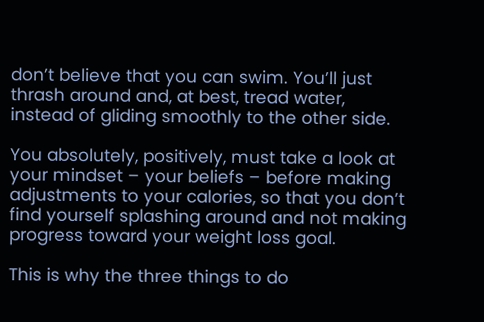don’t believe that you can swim. You’ll just thrash around and, at best, tread water, instead of gliding smoothly to the other side.

You absolutely, positively, must take a look at your mindset – your beliefs – before making adjustments to your calories, so that you don’t find yourself splashing around and not making progress toward your weight loss goal.

This is why the three things to do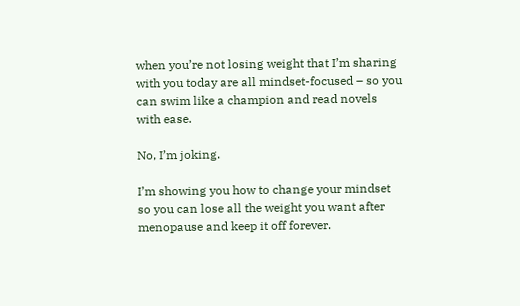when you’re not losing weight that I’m sharing with you today are all mindset-focused – so you can swim like a champion and read novels with ease.

No, I’m joking.

I’m showing you how to change your mindset so you can lose all the weight you want after menopause and keep it off forever.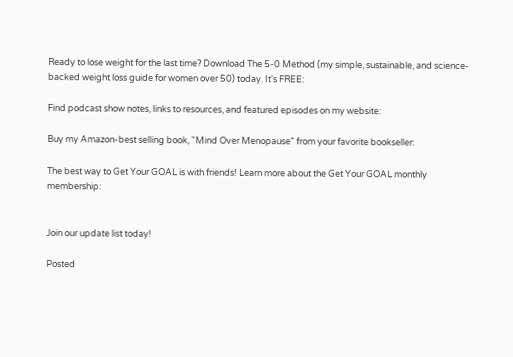Ready to lose weight for the last time? Download The 5-0 Method (my simple, sustainable, and science-backed weight loss guide for women over 50) today. It's FREE:

Find podcast show notes, links to resources, and featured episodes on my website:

Buy my Amazon-best selling book, "Mind Over Menopause" from your favorite bookseller:

The best way to Get Your GOAL is with friends! Learn more about the Get Your GOAL monthly membership:


Join our update list today!

Posted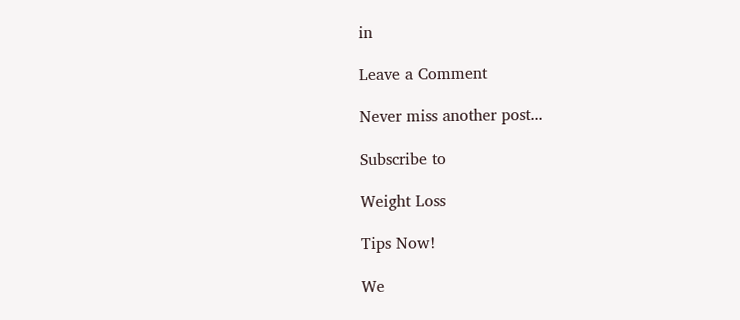in

Leave a Comment

Never miss another post...

Subscribe to

Weight Loss

Tips Now!

We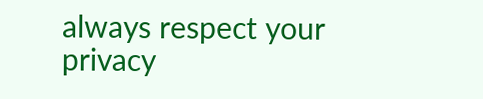always respect your privacy